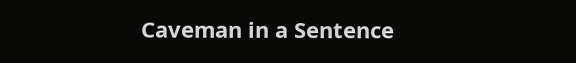Caveman in a Sentence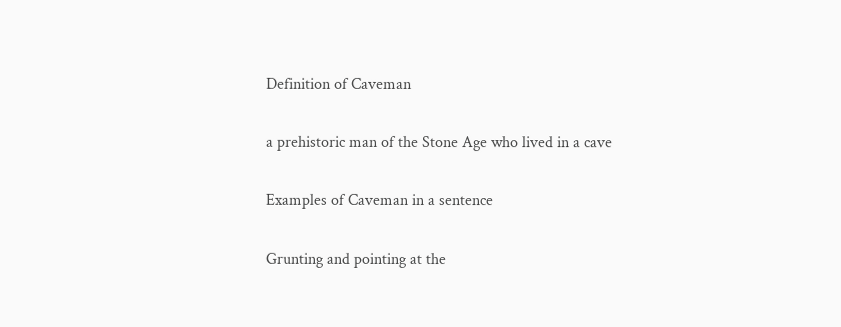Definition of Caveman

a prehistoric man of the Stone Age who lived in a cave

Examples of Caveman in a sentence

Grunting and pointing at the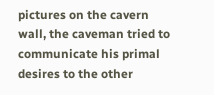pictures on the cavern wall, the caveman tried to communicate his primal desires to the other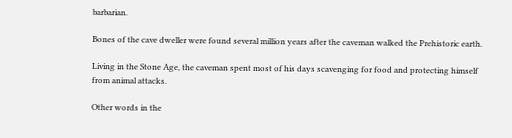barbarian.

Bones of the cave dweller were found several million years after the caveman walked the Prehistoric earth.

Living in the Stone Age, the caveman spent most of his days scavenging for food and protecting himself from animal attacks.

Other words in the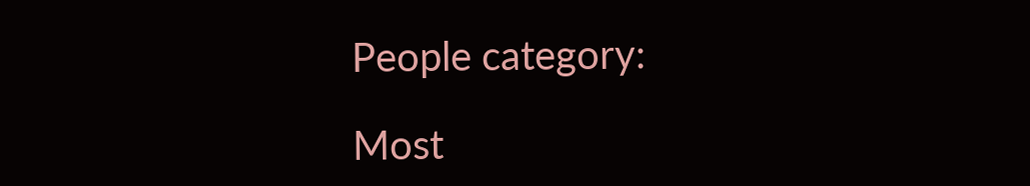People category:

Most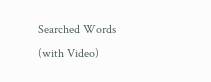Searched Words (with Video)